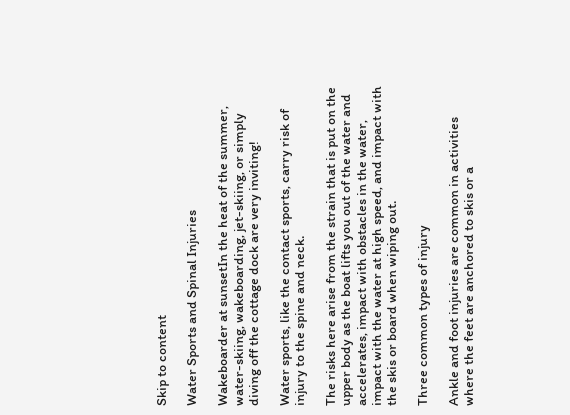Skip to content

Water Sports and Spinal Injuries

Wakeboarder at sunsetIn the heat of the summer, water-skiing, wakeboarding, jet-skiing, or simply diving off the cottage dock are very inviting!

Water sports, like the contact sports, carry risk of injury to the spine and neck.

The risks here arise from the strain that is put on the upper body as the boat lifts you out of the water and accelerates, impact with obstacles in the water, impact with the water at high speed, and impact with the skis or board when wiping out.

Three common types of injury

Ankle and foot injuries are common in activities where the feet are anchored to skis or a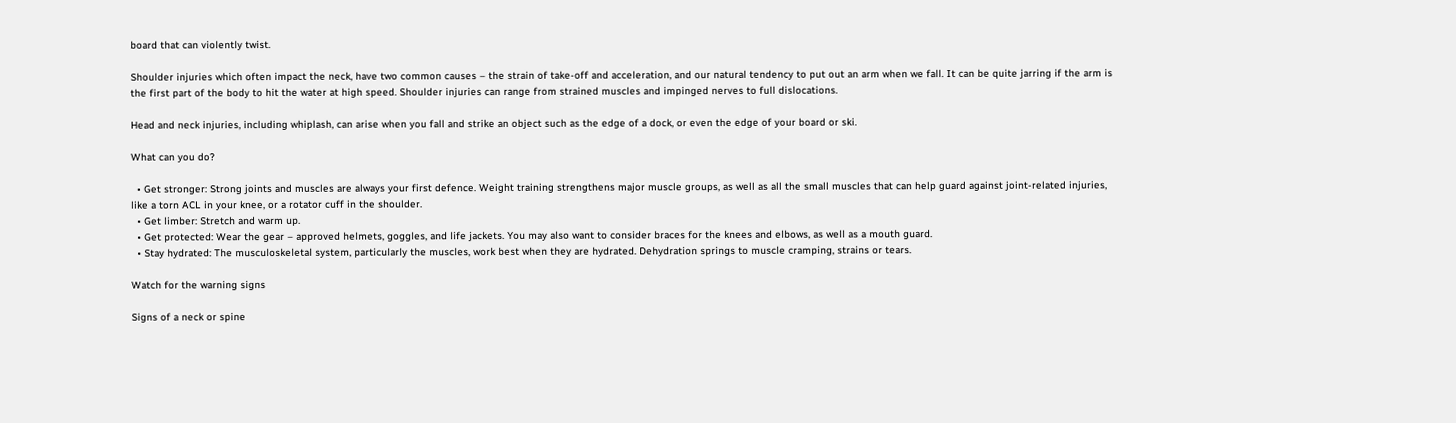board that can violently twist.

Shoulder injuries which often impact the neck, have two common causes – the strain of take-off and acceleration, and our natural tendency to put out an arm when we fall. It can be quite jarring if the arm is the first part of the body to hit the water at high speed. Shoulder injuries can range from strained muscles and impinged nerves to full dislocations.

Head and neck injuries, including whiplash, can arise when you fall and strike an object such as the edge of a dock, or even the edge of your board or ski.

What can you do?

  • Get stronger: Strong joints and muscles are always your first defence. Weight training strengthens major muscle groups, as well as all the small muscles that can help guard against joint-related injuries, like a torn ACL in your knee, or a rotator cuff in the shoulder.
  • Get limber: Stretch and warm up.
  • Get protected: Wear the gear – approved helmets, goggles, and life jackets. You may also want to consider braces for the knees and elbows, as well as a mouth guard.
  • Stay hydrated: The musculoskeletal system, particularly the muscles, work best when they are hydrated. Dehydration springs to muscle cramping, strains or tears.

Watch for the warning signs

Signs of a neck or spine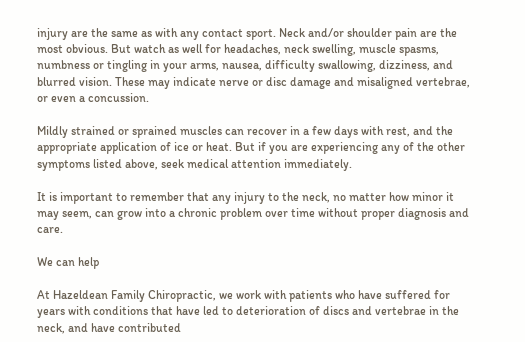injury are the same as with any contact sport. Neck and/or shoulder pain are the most obvious. But watch as well for headaches, neck swelling, muscle spasms, numbness or tingling in your arms, nausea, difficulty swallowing, dizziness, and blurred vision. These may indicate nerve or disc damage and misaligned vertebrae, or even a concussion.

Mildly strained or sprained muscles can recover in a few days with rest, and the appropriate application of ice or heat. But if you are experiencing any of the other symptoms listed above, seek medical attention immediately.

It is important to remember that any injury to the neck, no matter how minor it may seem, can grow into a chronic problem over time without proper diagnosis and care.

We can help

At Hazeldean Family Chiropractic, we work with patients who have suffered for years with conditions that have led to deterioration of discs and vertebrae in the neck, and have contributed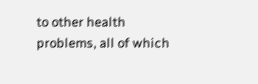to other health problems, all of which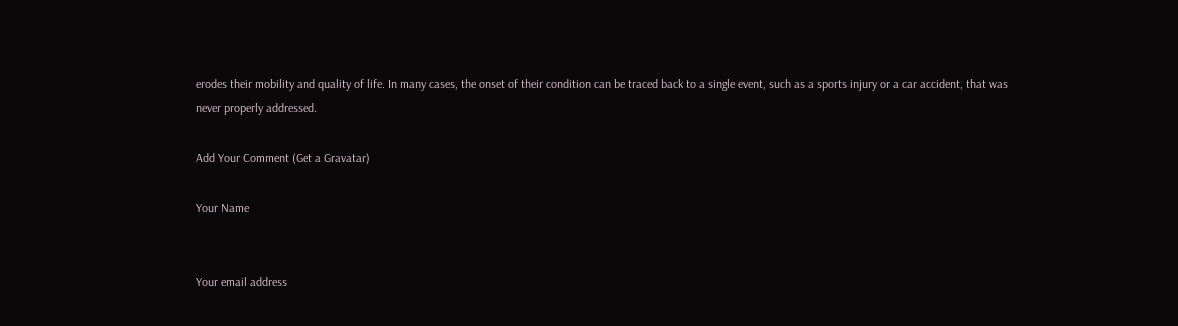erodes their mobility and quality of life. In many cases, the onset of their condition can be traced back to a single event, such as a sports injury or a car accident, that was never properly addressed.

Add Your Comment (Get a Gravatar)

Your Name


Your email address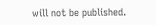will not be published.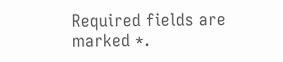Required fields are marked *.